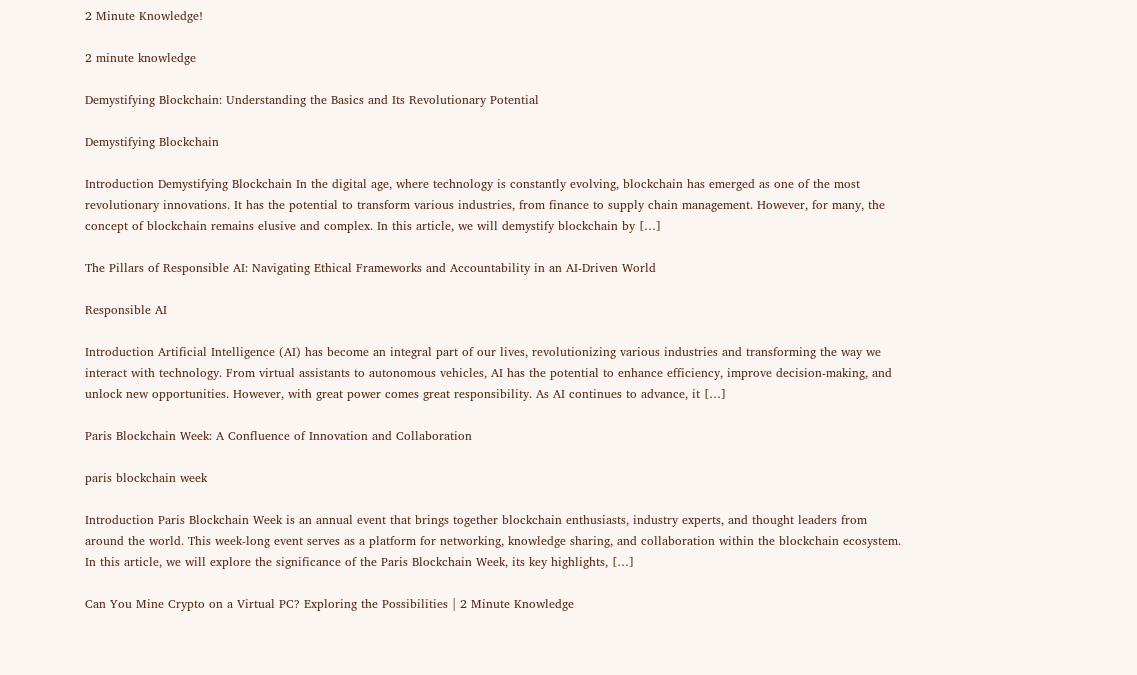2 Minute Knowledge!

2 minute knowledge

Demystifying Blockchain: Understanding the Basics and Its Revolutionary Potential

Demystifying Blockchain

Introduction Demystifying Blockchain In the digital age, where technology is constantly evolving, blockchain has emerged as one of the most revolutionary innovations. It has the potential to transform various industries, from finance to supply chain management. However, for many, the concept of blockchain remains elusive and complex. In this article, we will demystify blockchain by […]

The Pillars of Responsible AI: Navigating Ethical Frameworks and Accountability in an AI-Driven World

Responsible AI

Introduction Artificial Intelligence (AI) has become an integral part of our lives, revolutionizing various industries and transforming the way we interact with technology. From virtual assistants to autonomous vehicles, AI has the potential to enhance efficiency, improve decision-making, and unlock new opportunities. However, with great power comes great responsibility. As AI continues to advance, it […]

Paris Blockchain Week: A Confluence of Innovation and Collaboration

paris blockchain week

Introduction Paris Blockchain Week is an annual event that brings together blockchain enthusiasts, industry experts, and thought leaders from around the world. This week-long event serves as a platform for networking, knowledge sharing, and collaboration within the blockchain ecosystem. In this article, we will explore the significance of the Paris Blockchain Week, its key highlights, […]

Can You Mine Crypto on a Virtual PC? Exploring the Possibilities | 2 Minute Knowledge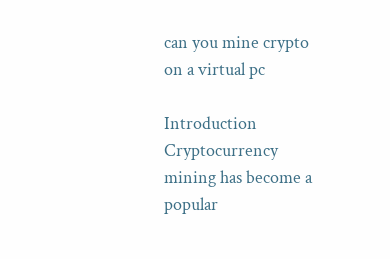can you mine crypto on a virtual pc

Introduction Cryptocurrency mining has become a popular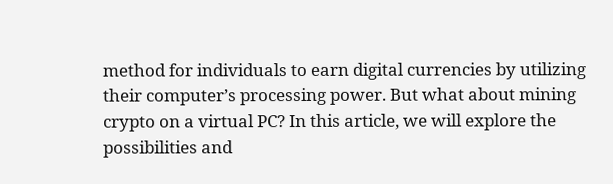method for individuals to earn digital currencies by utilizing their computer’s processing power. But what about mining crypto on a virtual PC? In this article, we will explore the possibilities and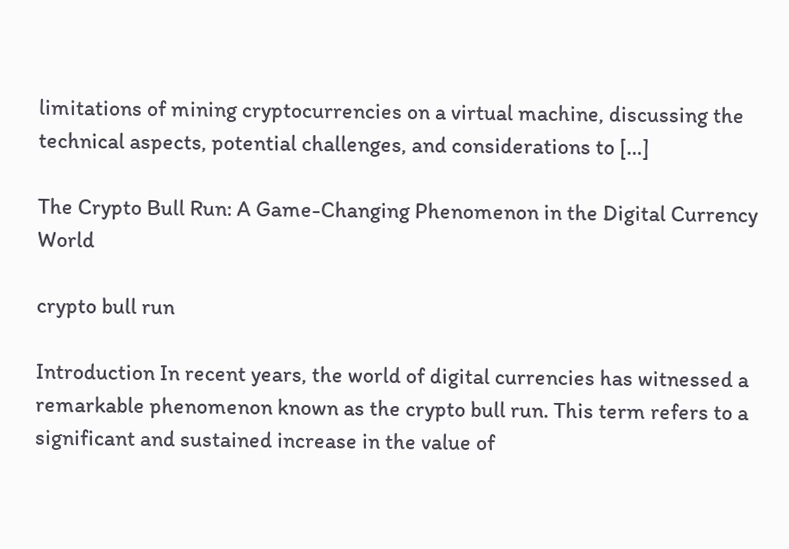limitations of mining cryptocurrencies on a virtual machine, discussing the technical aspects, potential challenges, and considerations to […]

The Crypto Bull Run: A Game-Changing Phenomenon in the Digital Currency World

crypto bull run

Introduction In recent years, the world of digital currencies has witnessed a remarkable phenomenon known as the crypto bull run. This term refers to a significant and sustained increase in the value of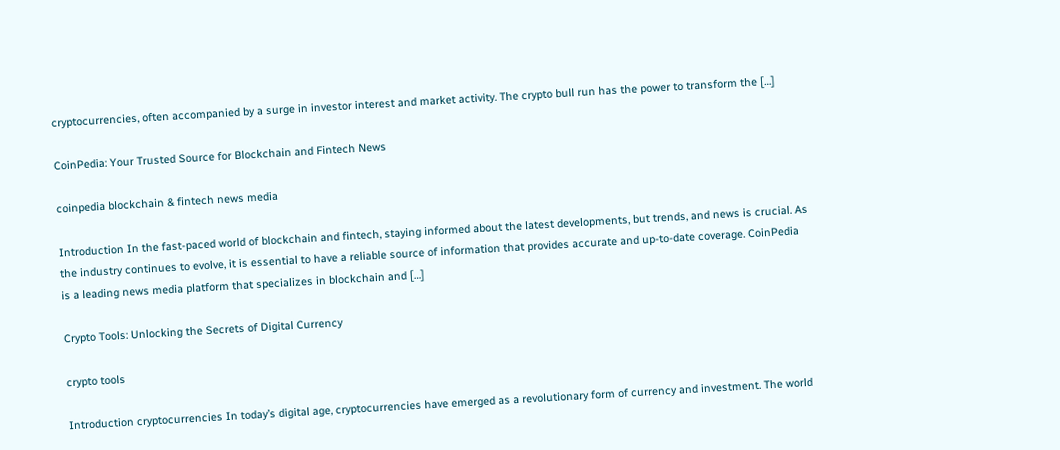cryptocurrencies, often accompanied by a surge in investor interest and market activity. The crypto bull run has the power to transform the […]

CoinPedia: Your Trusted Source for Blockchain and Fintech News

coinpedia blockchain & fintech news media

Introduction In the fast-paced world of blockchain and fintech, staying informed about the latest developments, but trends, and news is crucial. As the industry continues to evolve, it is essential to have a reliable source of information that provides accurate and up-to-date coverage. CoinPedia is a leading news media platform that specializes in blockchain and […]

Crypto Tools: Unlocking the Secrets of Digital Currency

crypto tools

Introduction cryptocurrencies In today’s digital age, cryptocurrencies have emerged as a revolutionary form of currency and investment. The world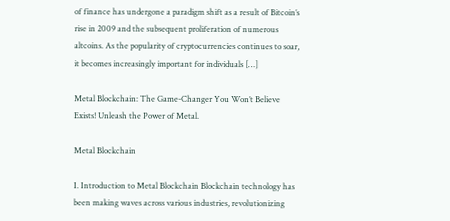of finance has undergone a paradigm shift as a result of Bitcoin’s rise in 2009 and the subsequent proliferation of numerous altcoins. As the popularity of cryptocurrencies continues to soar, it becomes increasingly important for individuals […]

Metal Blockchain: The Game-Changer You Won’t Believe Exists! Unleash the Power of Metal.

Metal Blockchain

I. Introduction to Metal Blockchain Blockchain technology has been making waves across various industries, revolutionizing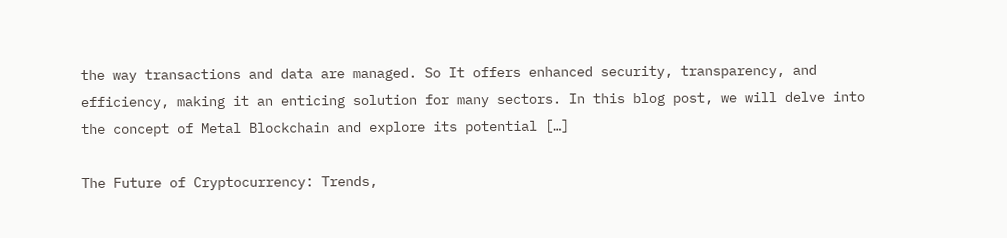the way transactions and data are managed. So It offers enhanced security, transparency, and efficiency, making it an enticing solution for many sectors. In this blog post, we will delve into the concept of Metal Blockchain and explore its potential […]

The Future of Cryptocurrency: Trends,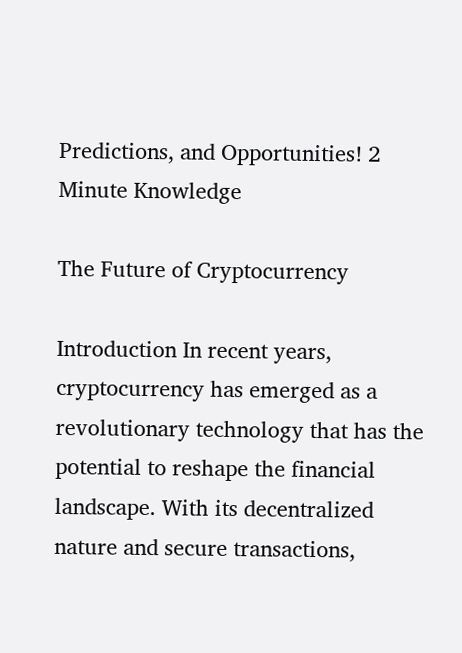Predictions, and Opportunities! 2 Minute Knowledge

The Future of Cryptocurrency

Introduction In recent years, cryptocurrency has emerged as a revolutionary technology that has the potential to reshape the financial landscape. With its decentralized nature and secure transactions,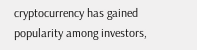cryptocurrency has gained popularity among investors,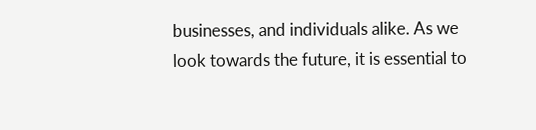businesses, and individuals alike. As we look towards the future, it is essential to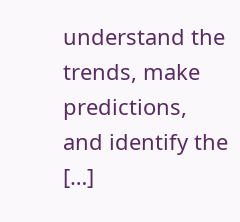understand the trends, make predictions, and identify the […]